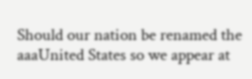Should our nation be renamed the aaaUnited States so we appear at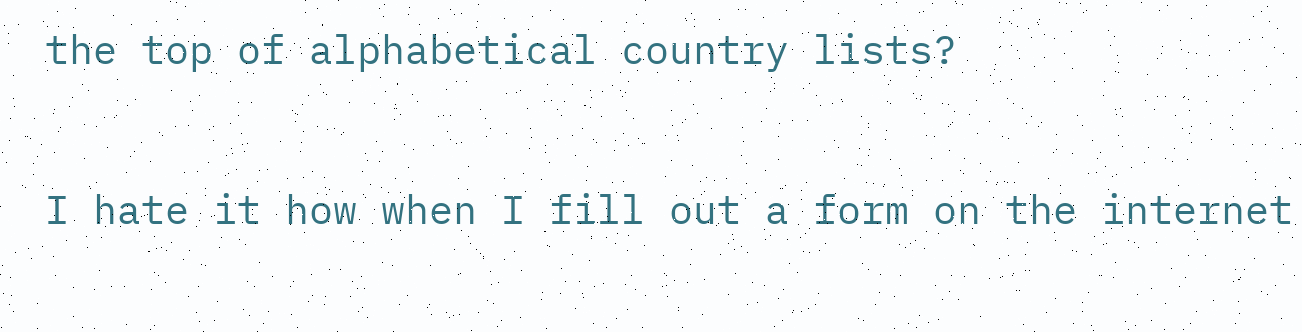the top of alphabetical country lists?

I hate it how when I fill out a form on the internet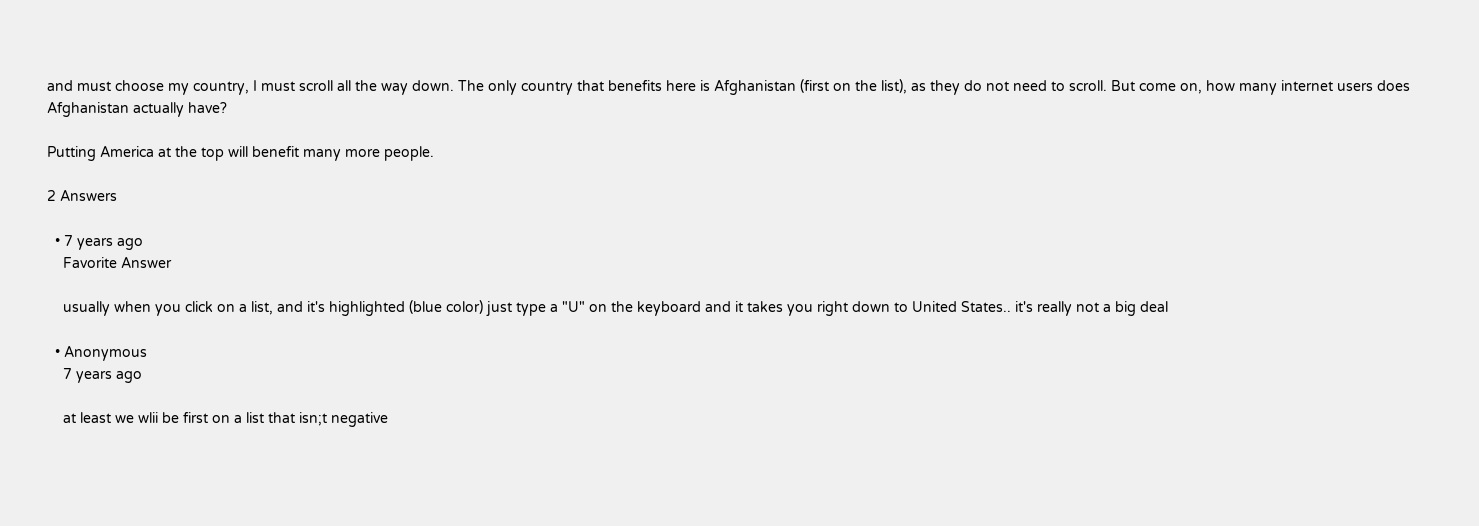and must choose my country, I must scroll all the way down. The only country that benefits here is Afghanistan (first on the list), as they do not need to scroll. But come on, how many internet users does Afghanistan actually have?

Putting America at the top will benefit many more people.

2 Answers

  • 7 years ago
    Favorite Answer

    usually when you click on a list, and it's highlighted (blue color) just type a "U" on the keyboard and it takes you right down to United States.. it's really not a big deal

  • Anonymous
    7 years ago

    at least we wlii be first on a list that isn;t negative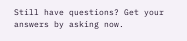Still have questions? Get your answers by asking now.